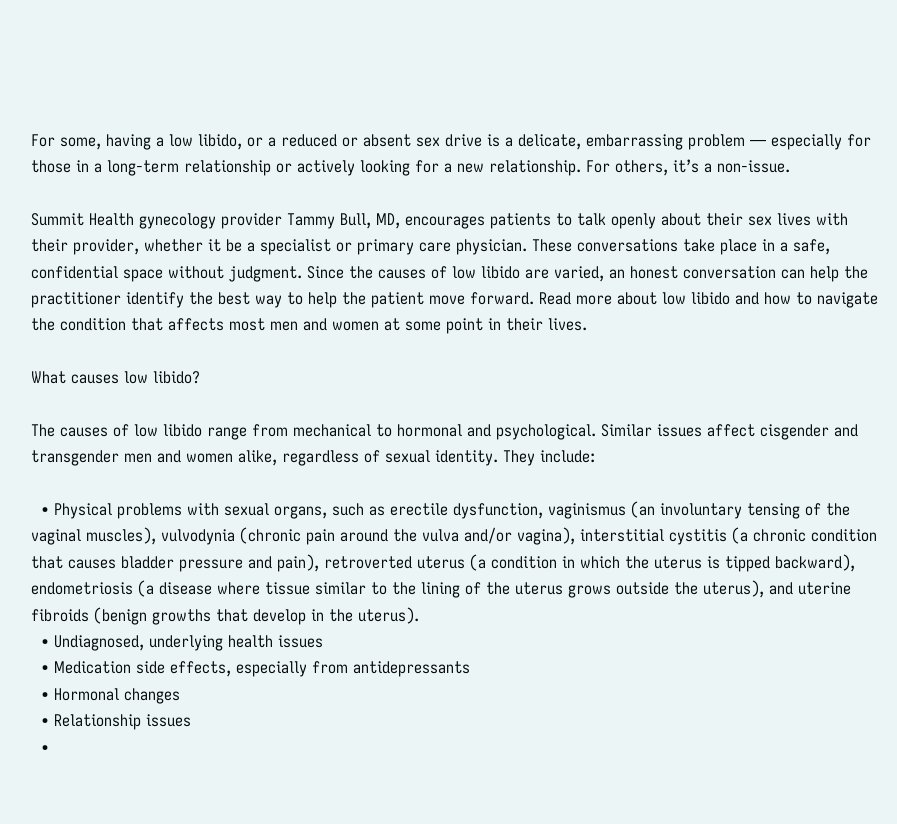For some, having a low libido, or a reduced or absent sex drive is a delicate, embarrassing problem — especially for those in a long-term relationship or actively looking for a new relationship. For others, it’s a non-issue.

Summit Health gynecology provider Tammy Bull, MD, encourages patients to talk openly about their sex lives with their provider, whether it be a specialist or primary care physician. These conversations take place in a safe, confidential space without judgment. Since the causes of low libido are varied, an honest conversation can help the practitioner identify the best way to help the patient move forward. Read more about low libido and how to navigate the condition that affects most men and women at some point in their lives.

What causes low libido?

The causes of low libido range from mechanical to hormonal and psychological. Similar issues affect cisgender and transgender men and women alike, regardless of sexual identity. They include:

  • Physical problems with sexual organs, such as erectile dysfunction, vaginismus (an involuntary tensing of the vaginal muscles), vulvodynia (chronic pain around the vulva and/or vagina), interstitial cystitis (a chronic condition that causes bladder pressure and pain), retroverted uterus (a condition in which the uterus is tipped backward), endometriosis (a disease where tissue similar to the lining of the uterus grows outside the uterus), and uterine fibroids (benign growths that develop in the uterus).
  • Undiagnosed, underlying health issues
  • Medication side effects, especially from antidepressants
  • Hormonal changes
  • Relationship issues
  •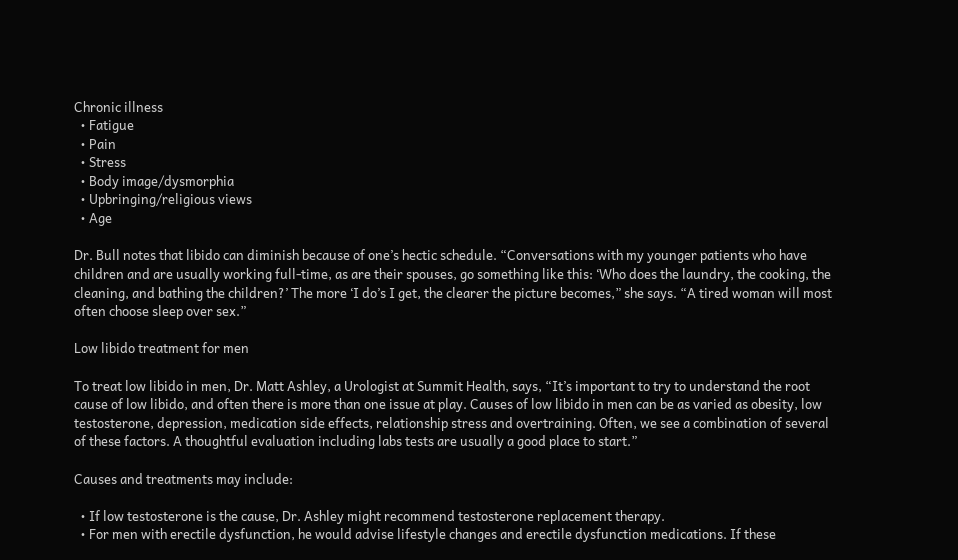Chronic illness
  • Fatigue
  • Pain
  • Stress
  • Body image/dysmorphia
  • Upbringing/religious views
  • Age

Dr. Bull notes that libido can diminish because of one’s hectic schedule. “Conversations with my younger patients who have children and are usually working full-time, as are their spouses, go something like this: ‘Who does the laundry, the cooking, the cleaning, and bathing the children?’ The more ‘I do’s I get, the clearer the picture becomes,” she says. “A tired woman will most often choose sleep over sex.”

Low libido treatment for men

To treat low libido in men, Dr. Matt Ashley, a Urologist at Summit Health, says, “It’s important to try to understand the root cause of low libido, and often there is more than one issue at play. Causes of low libido in men can be as varied as obesity, low testosterone, depression, medication side effects, relationship stress and overtraining. Often, we see a combination of several of these factors. A thoughtful evaluation including labs tests are usually a good place to start.”

Causes and treatments may include:

  • If low testosterone is the cause, Dr. Ashley might recommend testosterone replacement therapy.
  • For men with erectile dysfunction, he would advise lifestyle changes and erectile dysfunction medications. If these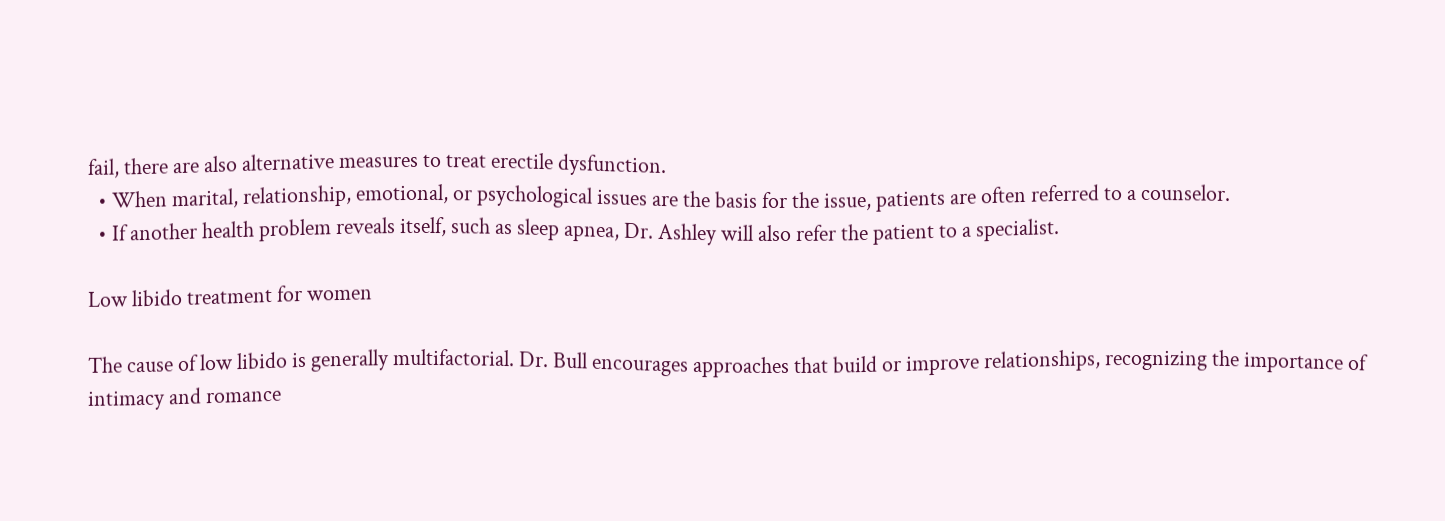fail, there are also alternative measures to treat erectile dysfunction.
  • When marital, relationship, emotional, or psychological issues are the basis for the issue, patients are often referred to a counselor.
  • If another health problem reveals itself, such as sleep apnea, Dr. Ashley will also refer the patient to a specialist.

Low libido treatment for women

The cause of low libido is generally multifactorial. Dr. Bull encourages approaches that build or improve relationships, recognizing the importance of intimacy and romance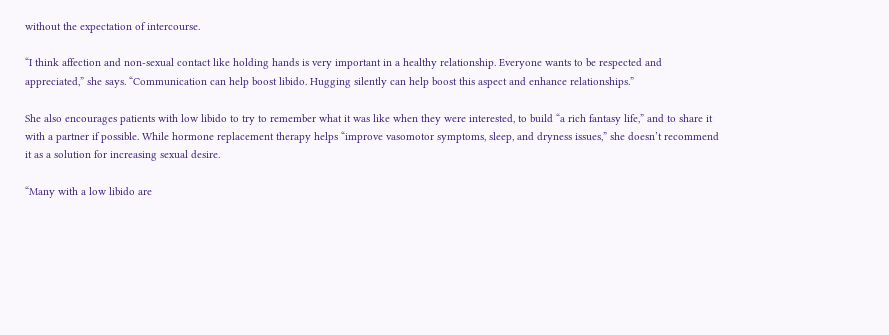without the expectation of intercourse.

“I think affection and non-sexual contact like holding hands is very important in a healthy relationship. Everyone wants to be respected and appreciated,” she says. “Communication can help boost libido. Hugging silently can help boost this aspect and enhance relationships.”

She also encourages patients with low libido to try to remember what it was like when they were interested, to build “a rich fantasy life,” and to share it with a partner if possible. While hormone replacement therapy helps “improve vasomotor symptoms, sleep, and dryness issues,” she doesn’t recommend it as a solution for increasing sexual desire.

“Many with a low libido are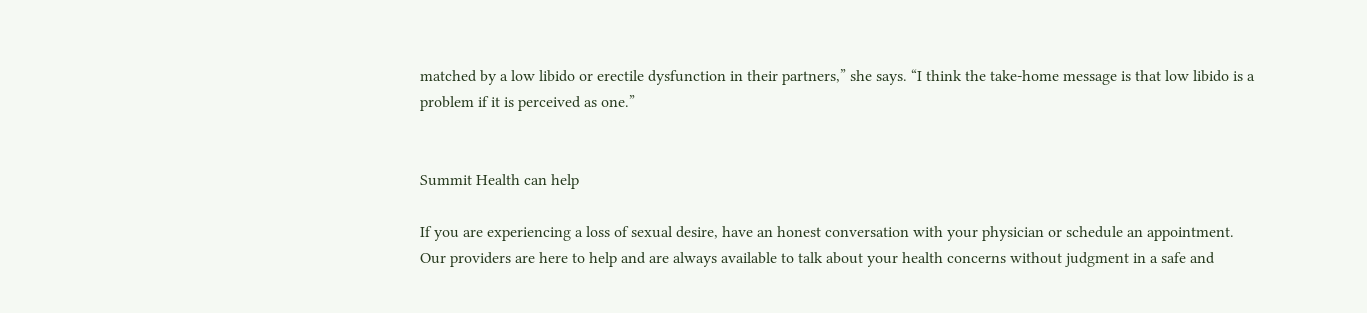matched by a low libido or erectile dysfunction in their partners,” she says. “I think the take-home message is that low libido is a problem if it is perceived as one.”


Summit Health can help

If you are experiencing a loss of sexual desire, have an honest conversation with your physician or schedule an appointment. Our providers are here to help and are always available to talk about your health concerns without judgment in a safe and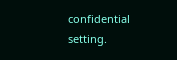confidential setting.